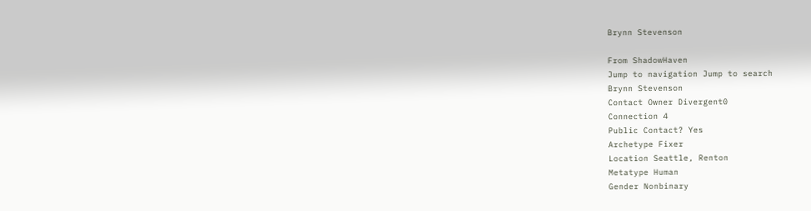Brynn Stevenson

From ShadowHaven
Jump to navigation Jump to search
Brynn Stevenson
Contact Owner Divergent0
Connection 4
Public Contact? Yes
Archetype Fixer
Location Seattle, Renton
Metatype Human
Gender Nonbinary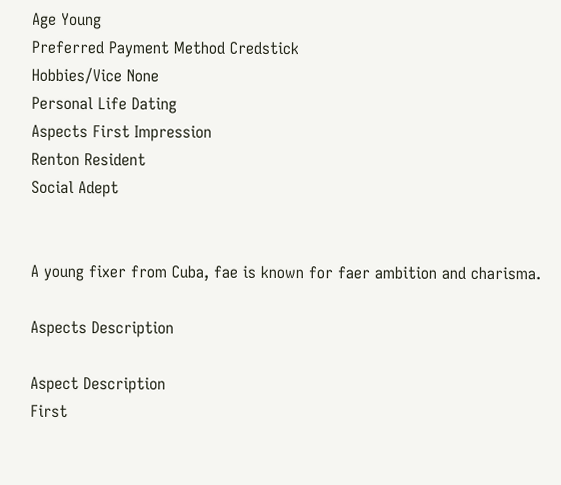Age Young
Preferred Payment Method Credstick
Hobbies/Vice None
Personal Life Dating
Aspects First Impression
Renton Resident
Social Adept


A young fixer from Cuba, fae is known for faer ambition and charisma.

Aspects Description

Aspect Description
First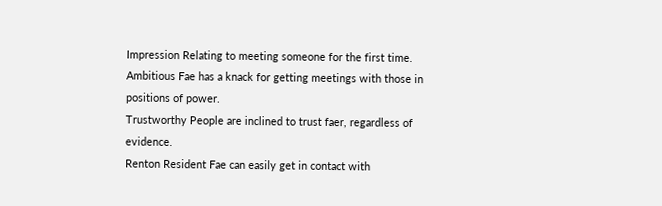Impression Relating to meeting someone for the first time.
Ambitious Fae has a knack for getting meetings with those in positions of power.
Trustworthy People are inclined to trust faer, regardless of evidence.
Renton Resident Fae can easily get in contact with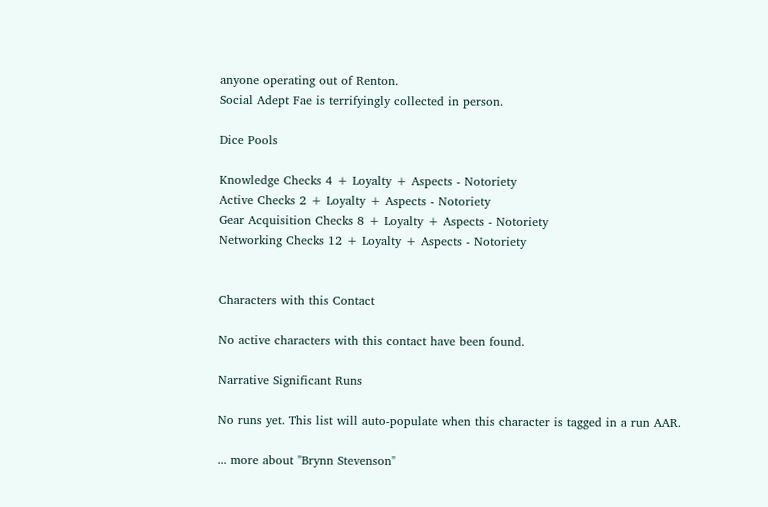anyone operating out of Renton.
Social Adept Fae is terrifyingly collected in person.

Dice Pools

Knowledge Checks 4 + Loyalty + Aspects - Notoriety
Active Checks 2 + Loyalty + Aspects - Notoriety
Gear Acquisition Checks 8 + Loyalty + Aspects - Notoriety
Networking Checks 12 + Loyalty + Aspects - Notoriety


Characters with this Contact

No active characters with this contact have been found.

Narrative Significant Runs

No runs yet. This list will auto-populate when this character is tagged in a run AAR.

... more about "Brynn Stevenson"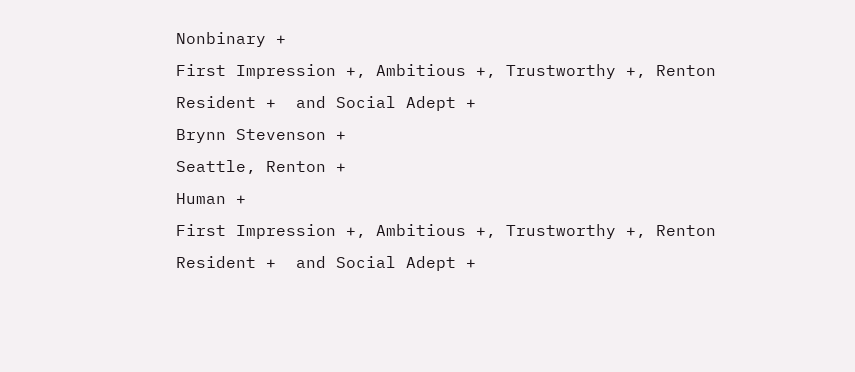Nonbinary +
First Impression +, Ambitious +, Trustworthy +, Renton Resident +  and Social Adept +
Brynn Stevenson +
Seattle, Renton +
Human +
First Impression +, Ambitious +, Trustworthy +, Renton Resident +  and Social Adept +